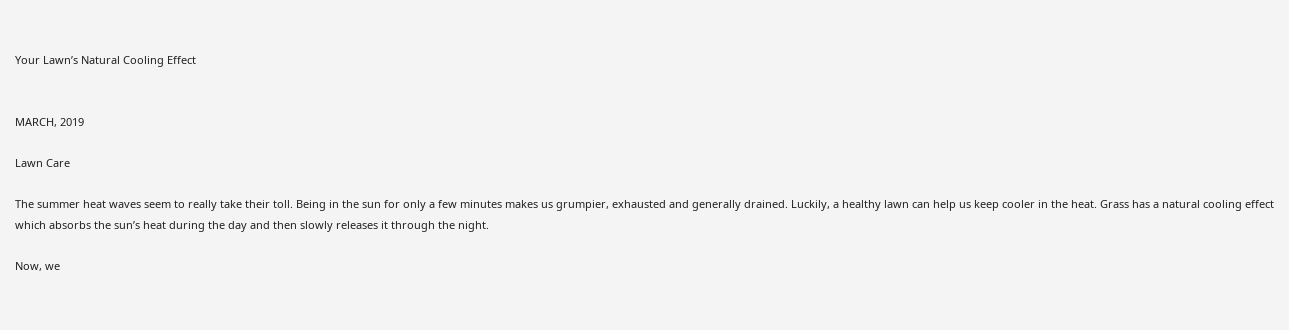Your Lawn’s Natural Cooling Effect


MARCH, 2019

Lawn Care

The summer heat waves seem to really take their toll. Being in the sun for only a few minutes makes us grumpier, exhausted and generally drained. Luckily, a healthy lawn can help us keep cooler in the heat. Grass has a natural cooling effect which absorbs the sun’s heat during the day and then slowly releases it through the night.

Now, we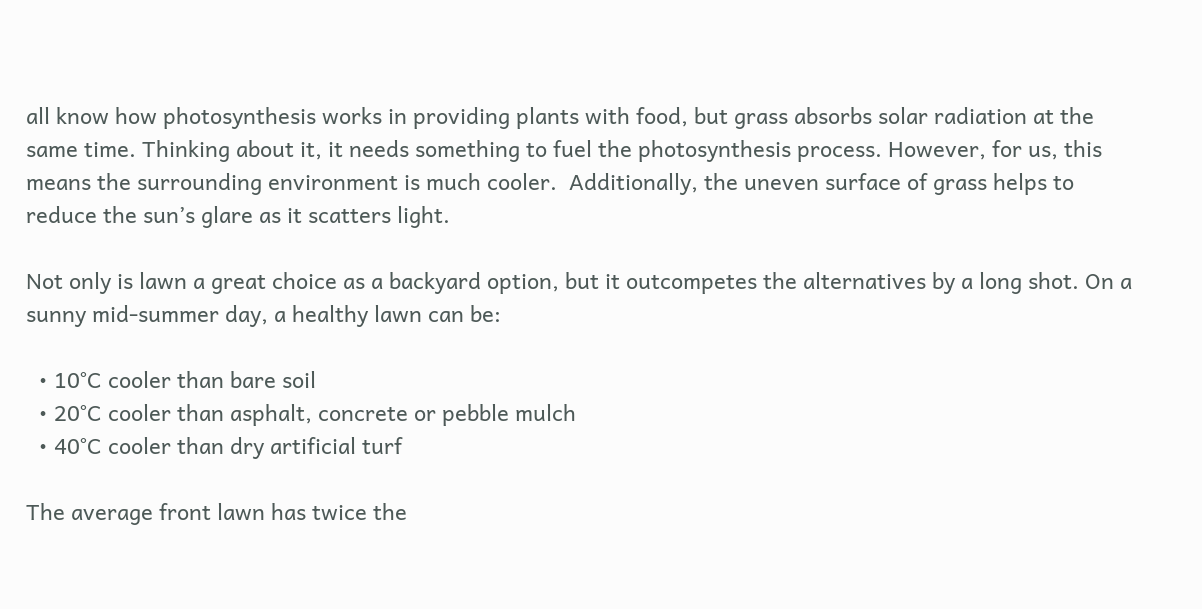all know how photosynthesis works in providing plants with food, but grass absorbs solar radiation at the same time. Thinking about it, it needs something to fuel the photosynthesis process. However, for us, this means the surrounding environment is much cooler.  Additionally, the uneven surface of grass helps to reduce the sun’s glare as it scatters light.

Not only is lawn a great choice as a backyard option, but it outcompetes the alternatives by a long shot. On a sunny mid-summer day, a healthy lawn can be:

  • 10°C cooler than bare soil
  • 20°C cooler than asphalt, concrete or pebble mulch
  • 40°C cooler than dry artificial turf

The average front lawn has twice the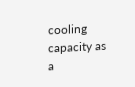cooling capacity as a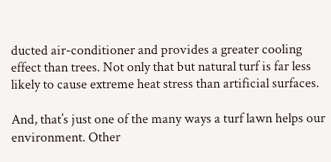ducted air-conditioner and provides a greater cooling effect than trees. Not only that but natural turf is far less likely to cause extreme heat stress than artificial surfaces.

And, that’s just one of the many ways a turf lawn helps our environment. Other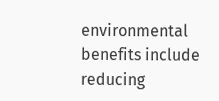environmental benefits include reducing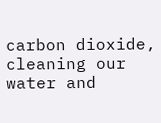carbon dioxide, cleaning our water and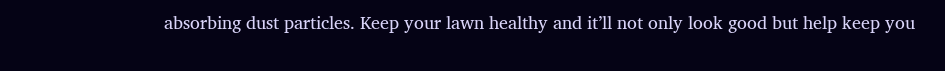absorbing dust particles. Keep your lawn healthy and it’ll not only look good but help keep you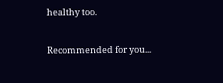healthy too.

Recommended for you...